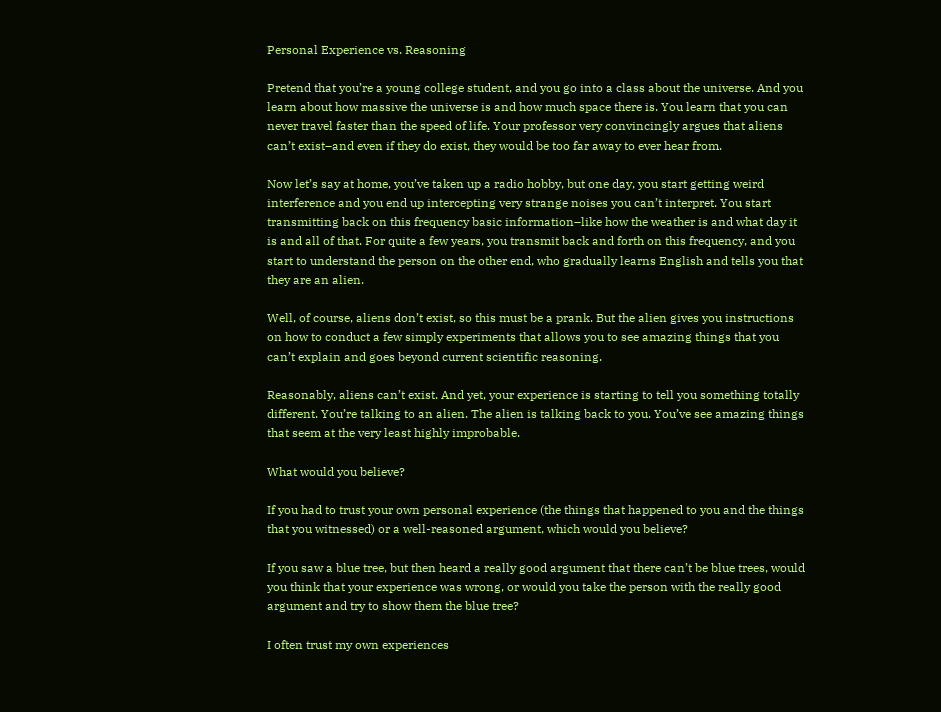Personal Experience vs. Reasoning

Pretend that you’re a young college student, and you go into a class about the universe. And you learn about how massive the universe is and how much space there is. You learn that you can never travel faster than the speed of life. Your professor very convincingly argues that aliens can’t exist–and even if they do exist, they would be too far away to ever hear from.

Now let’s say at home, you’ve taken up a radio hobby, but one day, you start getting weird interference and you end up intercepting very strange noises you can’t interpret. You start transmitting back on this frequency basic information–like how the weather is and what day it is and all of that. For quite a few years, you transmit back and forth on this frequency, and you start to understand the person on the other end, who gradually learns English and tells you that they are an alien.

Well, of course, aliens don’t exist, so this must be a prank. But the alien gives you instructions on how to conduct a few simply experiments that allows you to see amazing things that you can’t explain and goes beyond current scientific reasoning.

Reasonably, aliens can’t exist. And yet, your experience is starting to tell you something totally different. You’re talking to an alien. The alien is talking back to you. You’ve see amazing things that seem at the very least highly improbable.

What would you believe?

If you had to trust your own personal experience (the things that happened to you and the things that you witnessed) or a well-reasoned argument, which would you believe?

If you saw a blue tree, but then heard a really good argument that there can’t be blue trees, would you think that your experience was wrong, or would you take the person with the really good argument and try to show them the blue tree?

I often trust my own experiences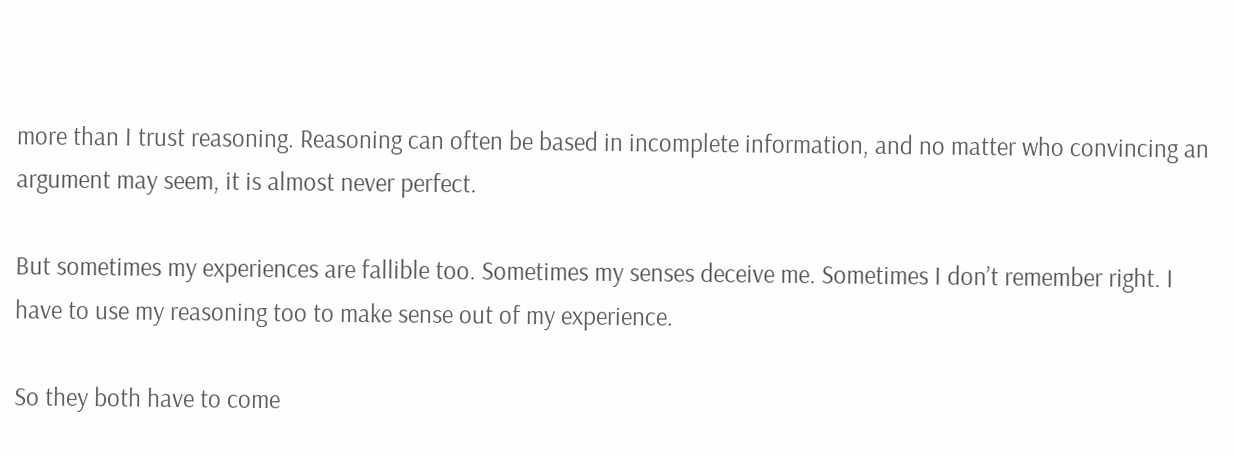more than I trust reasoning. Reasoning can often be based in incomplete information, and no matter who convincing an argument may seem, it is almost never perfect.

But sometimes my experiences are fallible too. Sometimes my senses deceive me. Sometimes I don’t remember right. I have to use my reasoning too to make sense out of my experience.

So they both have to come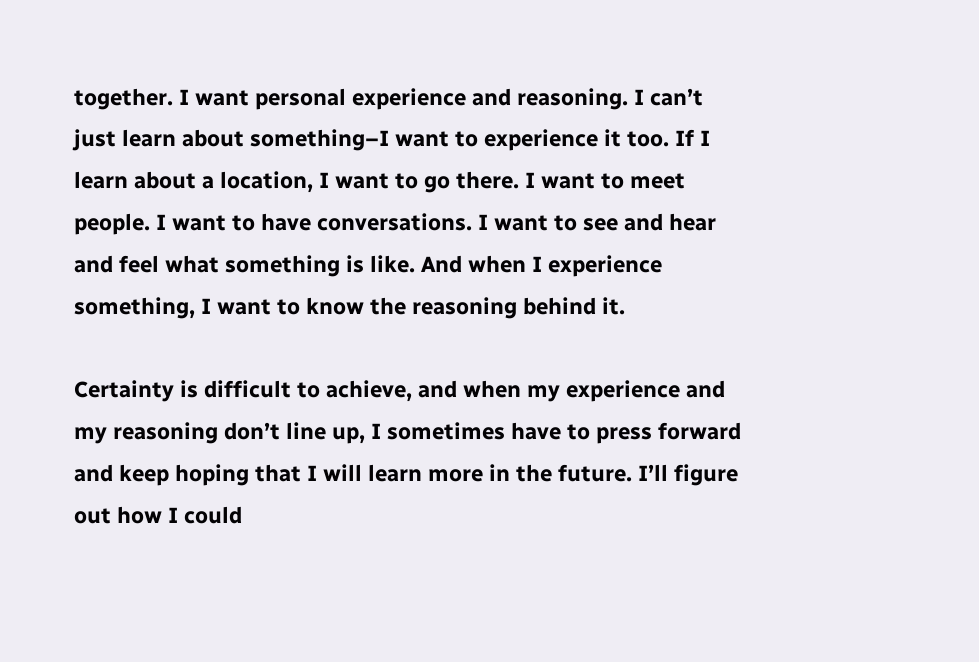together. I want personal experience and reasoning. I can’t just learn about something–I want to experience it too. If I learn about a location, I want to go there. I want to meet people. I want to have conversations. I want to see and hear and feel what something is like. And when I experience something, I want to know the reasoning behind it.

Certainty is difficult to achieve, and when my experience and my reasoning don’t line up, I sometimes have to press forward and keep hoping that I will learn more in the future. I’ll figure out how I could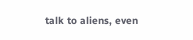talk to aliens, even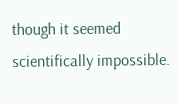though it seemed scientifically impossible.